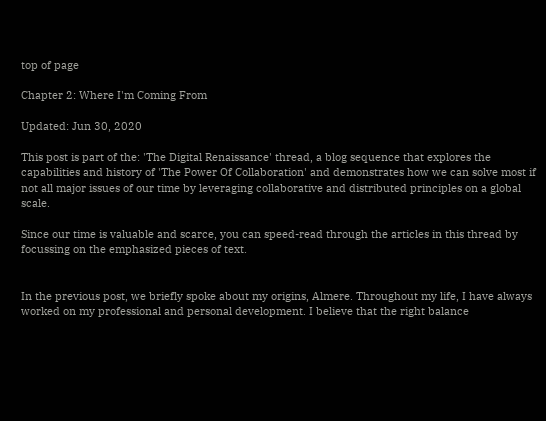top of page

Chapter 2: Where I'm Coming From

Updated: Jun 30, 2020

This post is part of the: 'The Digital Renaissance' thread, a blog sequence that explores the capabilities and history of 'The Power Of Collaboration' and demonstrates how we can solve most if not all major issues of our time by leveraging collaborative and distributed principles on a global scale.

Since our time is valuable and scarce, you can speed-read through the articles in this thread by focussing on the emphasized pieces of text.


In the previous post, we briefly spoke about my origins, Almere. Throughout my life, I have always worked on my professional and personal development. I believe that the right balance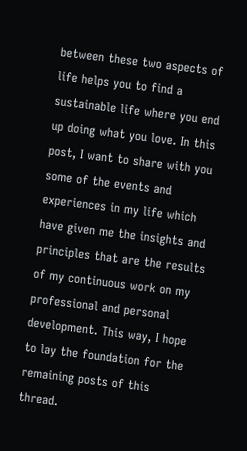between these two aspects of life helps you to find a sustainable life where you end up doing what you love. In this post, I want to share with you some of the events and experiences in my life which have given me the insights and principles that are the results of my continuous work on my professional and personal development. This way, I hope to lay the foundation for the remaining posts of this thread.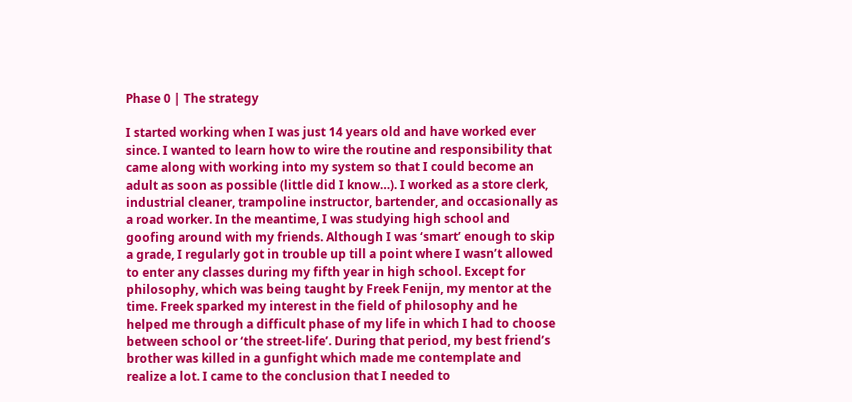Phase 0 | The strategy

I started working when I was just 14 years old and have worked ever since. I wanted to learn how to wire the routine and responsibility that came along with working into my system so that I could become an adult as soon as possible (little did I know…). I worked as a store clerk, industrial cleaner, trampoline instructor, bartender, and occasionally as a road worker. In the meantime, I was studying high school and goofing around with my friends. Although I was ‘smart’ enough to skip a grade, I regularly got in trouble up till a point where I wasn’t allowed to enter any classes during my fifth year in high school. Except for philosophy, which was being taught by Freek Fenijn, my mentor at the time. Freek sparked my interest in the field of philosophy and he helped me through a difficult phase of my life in which I had to choose between school or ‘the street-life’. During that period, my best friend’s brother was killed in a gunfight which made me contemplate and realize a lot. I came to the conclusion that I needed to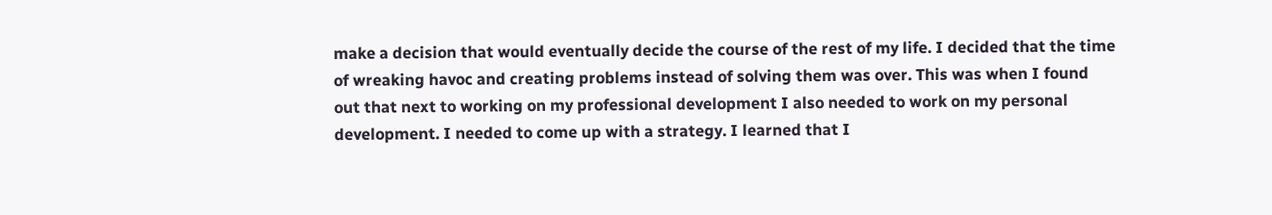make a decision that would eventually decide the course of the rest of my life. I decided that the time of wreaking havoc and creating problems instead of solving them was over. This was when I found out that next to working on my professional development I also needed to work on my personal development. I needed to come up with a strategy. I learned that I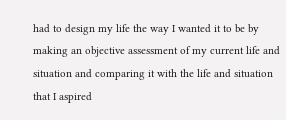had to design my life the way I wanted it to be by making an objective assessment of my current life and situation and comparing it with the life and situation that I aspired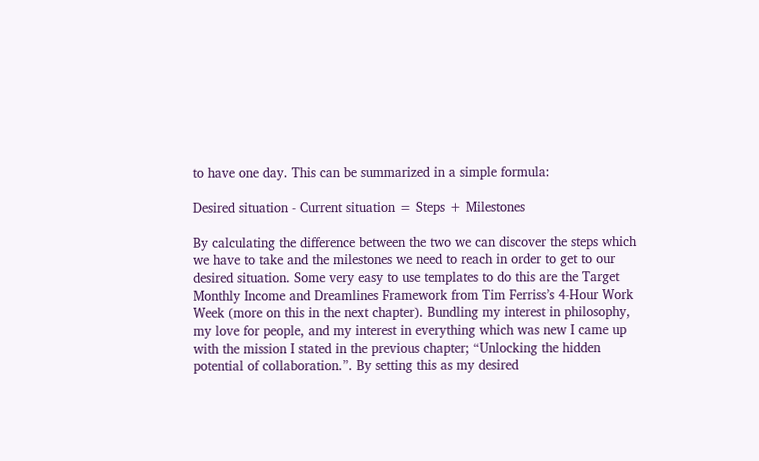to have one day. This can be summarized in a simple formula:

Desired situation - Current situation = Steps + Milestones

By calculating the difference between the two we can discover the steps which we have to take and the milestones we need to reach in order to get to our desired situation. Some very easy to use templates to do this are the Target Monthly Income and Dreamlines Framework from Tim Ferriss’s 4-Hour Work Week (more on this in the next chapter). Bundling my interest in philosophy, my love for people, and my interest in everything which was new I came up with the mission I stated in the previous chapter; “Unlocking the hidden potential of collaboration.”. By setting this as my desired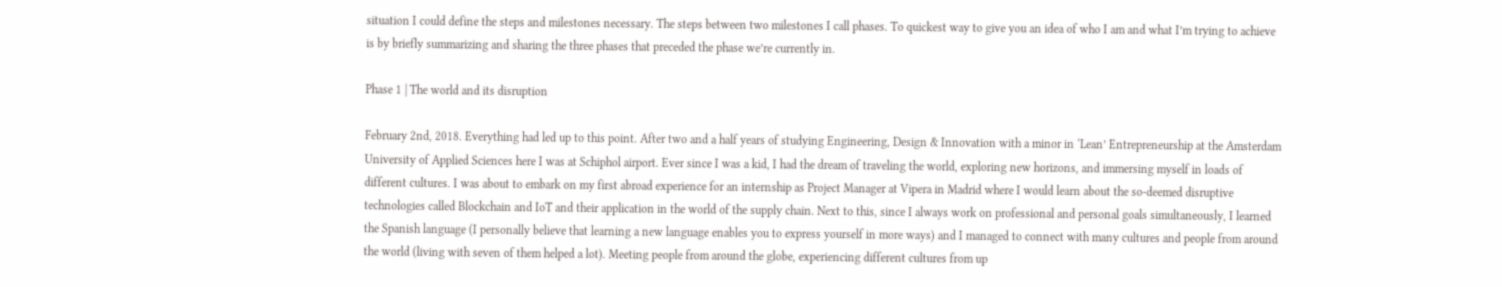situation I could define the steps and milestones necessary. The steps between two milestones I call phases. To quickest way to give you an idea of who I am and what I’m trying to achieve is by briefly summarizing and sharing the three phases that preceded the phase we’re currently in.

Phase 1 | The world and its disruption

February 2nd, 2018. Everything had led up to this point. After two and a half years of studying Engineering, Design & Innovation with a minor in ‘Lean’ Entrepreneurship at the Amsterdam University of Applied Sciences here I was at Schiphol airport. Ever since I was a kid, I had the dream of traveling the world, exploring new horizons, and immersing myself in loads of different cultures. I was about to embark on my first abroad experience for an internship as Project Manager at Vipera in Madrid where I would learn about the so-deemed disruptive technologies called Blockchain and IoT and their application in the world of the supply chain. Next to this, since I always work on professional and personal goals simultaneously, I learned the Spanish language (I personally believe that learning a new language enables you to express yourself in more ways) and I managed to connect with many cultures and people from around the world (living with seven of them helped a lot). Meeting people from around the globe, experiencing different cultures from up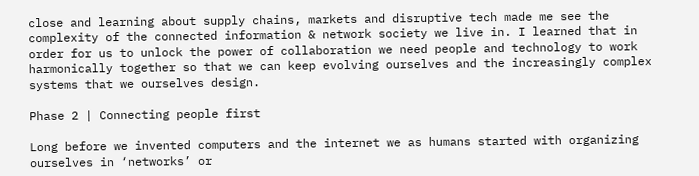close and learning about supply chains, markets and disruptive tech made me see the complexity of the connected information & network society we live in. I learned that in order for us to unlock the power of collaboration we need people and technology to work harmonically together so that we can keep evolving ourselves and the increasingly complex systems that we ourselves design.

Phase 2 | Connecting people first

Long before we invented computers and the internet we as humans started with organizing ourselves in ‘networks’ or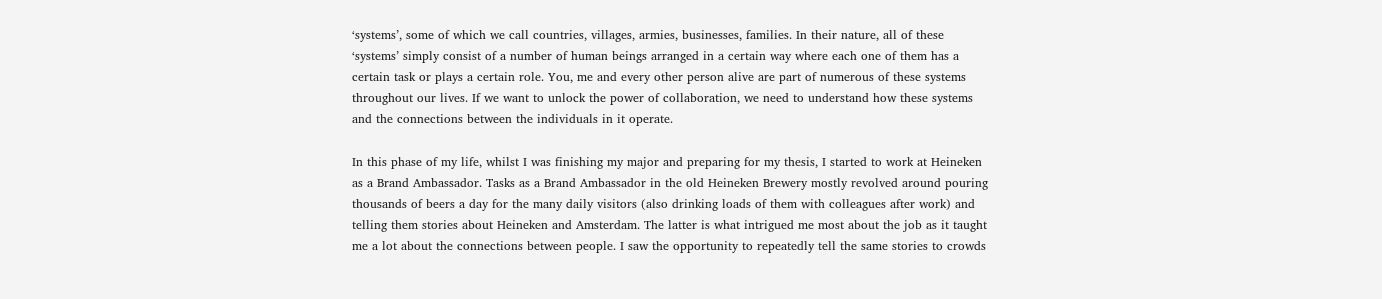‘systems’, some of which we call countries, villages, armies, businesses, families. In their nature, all of these ‘systems’ simply consist of a number of human beings arranged in a certain way where each one of them has a certain task or plays a certain role. You, me and every other person alive are part of numerous of these systems throughout our lives. If we want to unlock the power of collaboration, we need to understand how these systems and the connections between the individuals in it operate.

In this phase of my life, whilst I was finishing my major and preparing for my thesis, I started to work at Heineken as a Brand Ambassador. Tasks as a Brand Ambassador in the old Heineken Brewery mostly revolved around pouring thousands of beers a day for the many daily visitors (also drinking loads of them with colleagues after work) and telling them stories about Heineken and Amsterdam. The latter is what intrigued me most about the job as it taught me a lot about the connections between people. I saw the opportunity to repeatedly tell the same stories to crowds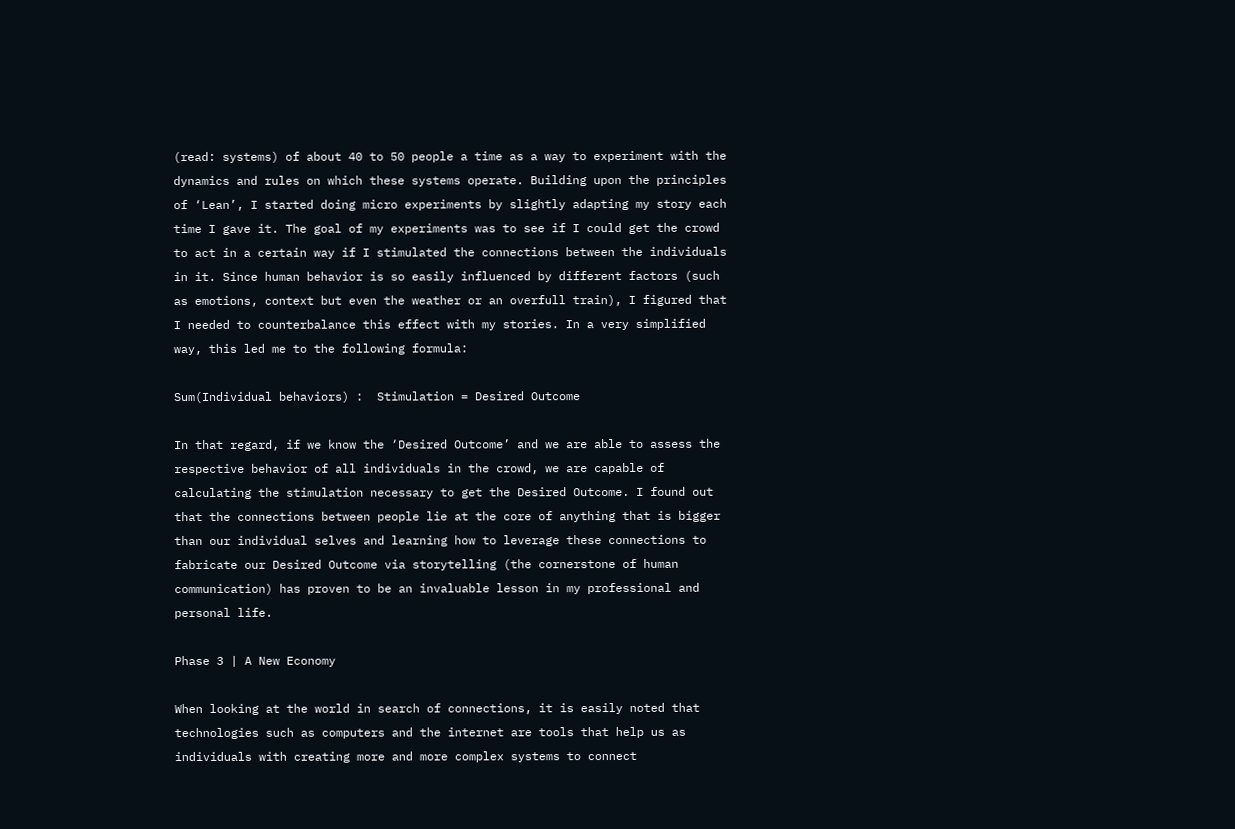(read: systems) of about 40 to 50 people a time as a way to experiment with the dynamics and rules on which these systems operate. Building upon the principles of ‘Lean’, I started doing micro experiments by slightly adapting my story each time I gave it. The goal of my experiments was to see if I could get the crowd to act in a certain way if I stimulated the connections between the individuals in it. Since human behavior is so easily influenced by different factors (such as emotions, context but even the weather or an overfull train), I figured that I needed to counterbalance this effect with my stories. In a very simplified way, this led me to the following formula:

Sum(Individual behaviors) :  Stimulation = Desired Outcome

In that regard, if we know the ‘Desired Outcome’ and we are able to assess the respective behavior of all individuals in the crowd, we are capable of calculating the stimulation necessary to get the Desired Outcome. I found out that the connections between people lie at the core of anything that is bigger than our individual selves and learning how to leverage these connections to fabricate our Desired Outcome via storytelling (the cornerstone of human communication) has proven to be an invaluable lesson in my professional and personal life.

Phase 3 | A New Economy

When looking at the world in search of connections, it is easily noted that technologies such as computers and the internet are tools that help us as individuals with creating more and more complex systems to connect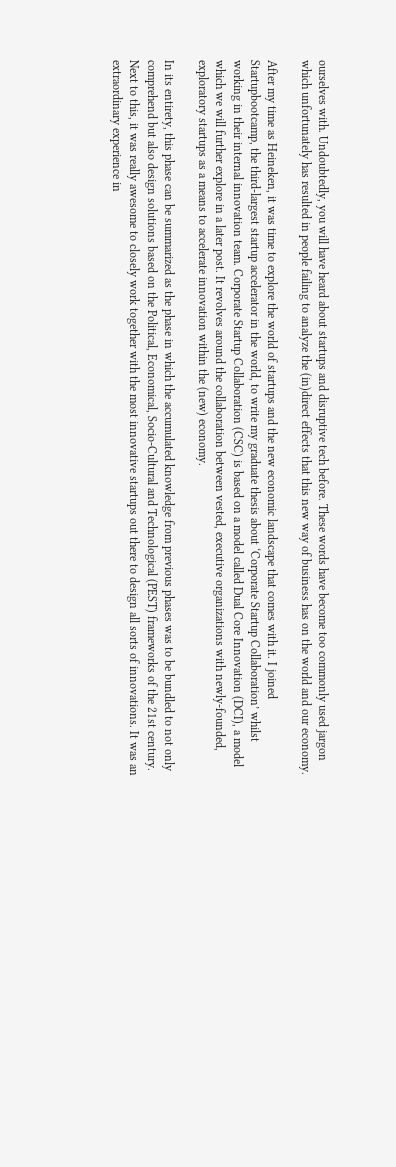ourselves with. Undoubtedly, you will have heard about startups and disruptive tech before. These words have become too commonly used jargon which unfortunately has resulted in people failing to analyze the (in)direct effects that this new way of business has on the world and our economy.

After my time as Heineken, it was time to explore the world of startups and the new economic landscape that comes with it. I joined Startupbootcamp, the third-largest startup accelerator in the world, to write my graduate thesis about ‘Corporate Startup Collaboration’ whilst working in their internal innovation team. Corporate Startup Collaboration (CSC) is based on a model called Dual Core Innovation (DCI), a model which we will further explore in a later post. It revolves around the collaboration between vested, executive organizations with newly-founded, exploratory startups as a means to accelerate innovation within the (new) economy.

In its entirety, this phase can be summarized as the phase in which the accumulated knowledge from previous phases was to be bundled to not only comprehend but also design solutions based on the Political, Economical, Socio-Cultural and Technological (PEST) frameworks of the 21st century. Next to this, it was really awesome to closely work together with the most innovative startups out there to design all sorts of innovations. It was an extraordinary experience in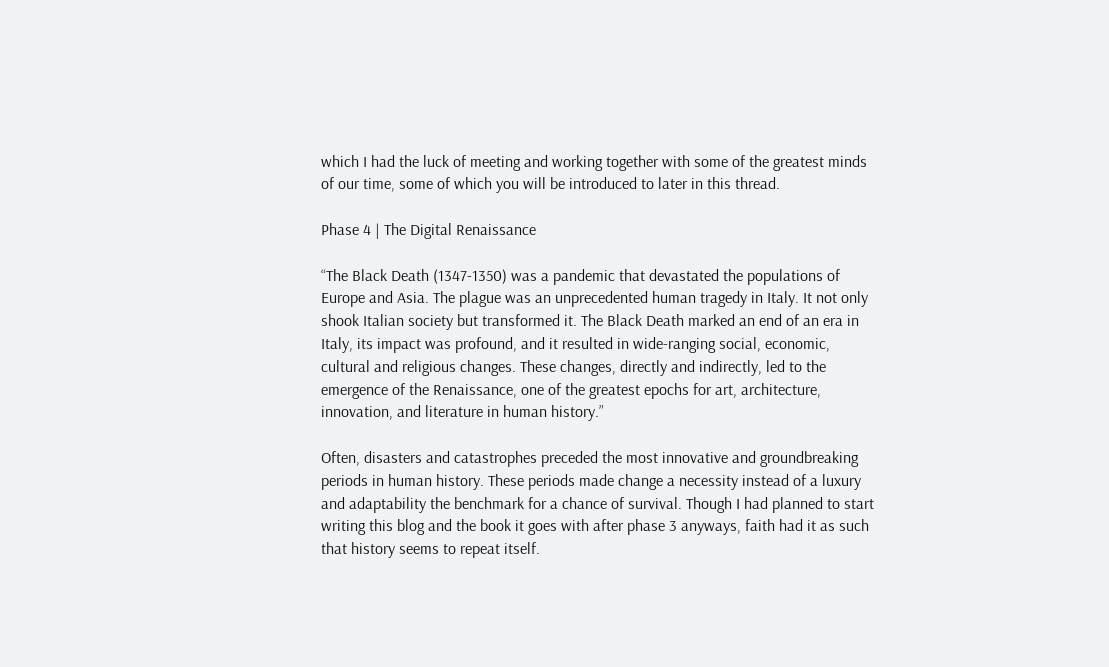which I had the luck of meeting and working together with some of the greatest minds of our time, some of which you will be introduced to later in this thread.

Phase 4 | The Digital Renaissance

“The Black Death (1347-1350) was a pandemic that devastated the populations of Europe and Asia. The plague was an unprecedented human tragedy in Italy. It not only shook Italian society but transformed it. The Black Death marked an end of an era in Italy, its impact was profound, and it resulted in wide-ranging social, economic, cultural and religious changes. These changes, directly and indirectly, led to the emergence of the Renaissance, one of the greatest epochs for art, architecture, innovation, and literature in human history.”

Often, disasters and catastrophes preceded the most innovative and groundbreaking periods in human history. These periods made change a necessity instead of a luxury and adaptability the benchmark for a chance of survival. Though I had planned to start writing this blog and the book it goes with after phase 3 anyways, faith had it as such that history seems to repeat itself.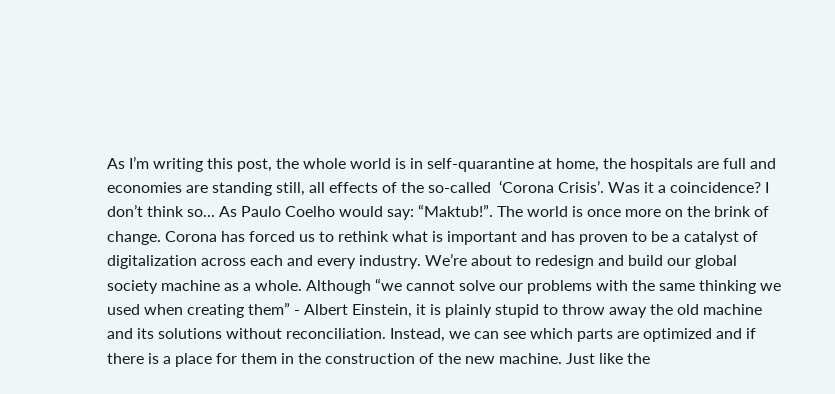As I’m writing this post, the whole world is in self-quarantine at home, the hospitals are full and economies are standing still, all effects of the so-called  ‘Corona Crisis’. Was it a coincidence? I don’t think so... As Paulo Coelho would say: “Maktub!”. The world is once more on the brink of change. Corona has forced us to rethink what is important and has proven to be a catalyst of digitalization across each and every industry. We’re about to redesign and build our global society machine as a whole. Although “we cannot solve our problems with the same thinking we used when creating them” - Albert Einstein, it is plainly stupid to throw away the old machine and its solutions without reconciliation. Instead, we can see which parts are optimized and if there is a place for them in the construction of the new machine. Just like the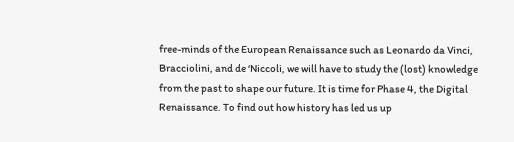free-minds of the European Renaissance such as Leonardo da Vinci, Bracciolini, and de ‘Niccoli, we will have to study the (lost) knowledge from the past to shape our future. It is time for Phase 4, the Digital Renaissance. To find out how history has led us up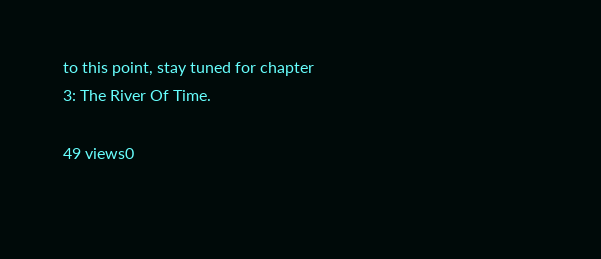to this point, stay tuned for chapter 3: The River Of Time.

49 views0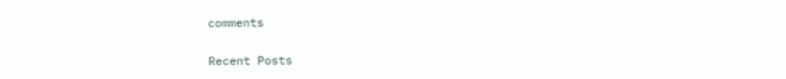comments

Recent Posts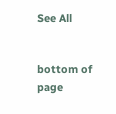See All


bottom of page